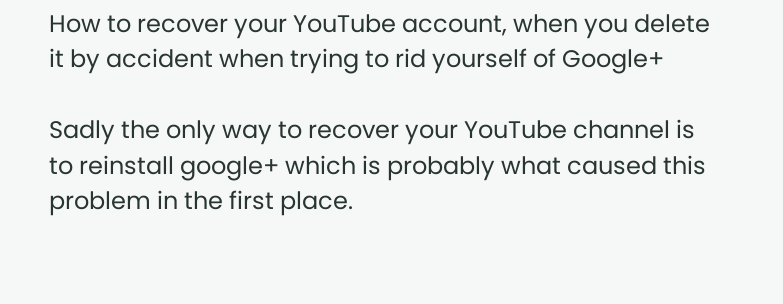How to recover your YouTube account, when you delete it by accident when trying to rid yourself of Google+

Sadly the only way to recover your YouTube channel is to reinstall google+ which is probably what caused this problem in the first place.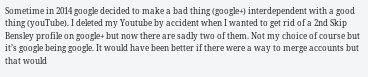Sometime in 2014 google decided to make a bad thing (google+) interdependent with a good thing (youTube). I deleted my Youtube by accident when I wanted to get rid of a 2nd Skip Bensley profile on google+ but now there are sadly two of them. Not my choice of course but it’s google being google. It would have been better if there were a way to merge accounts but that would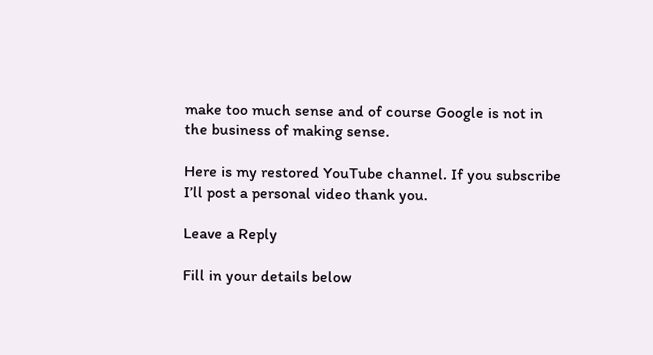make too much sense and of course Google is not in the business of making sense.

Here is my restored YouTube channel. If you subscribe I’ll post a personal video thank you.

Leave a Reply

Fill in your details below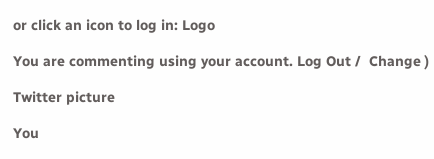or click an icon to log in: Logo

You are commenting using your account. Log Out /  Change )

Twitter picture

You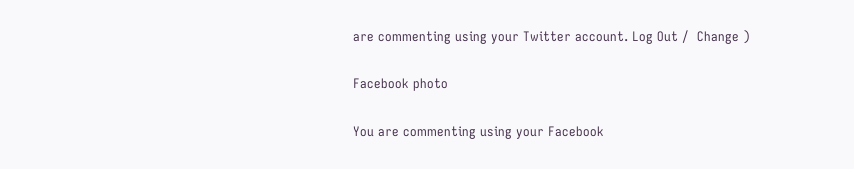are commenting using your Twitter account. Log Out /  Change )

Facebook photo

You are commenting using your Facebook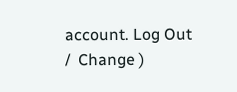account. Log Out /  Change )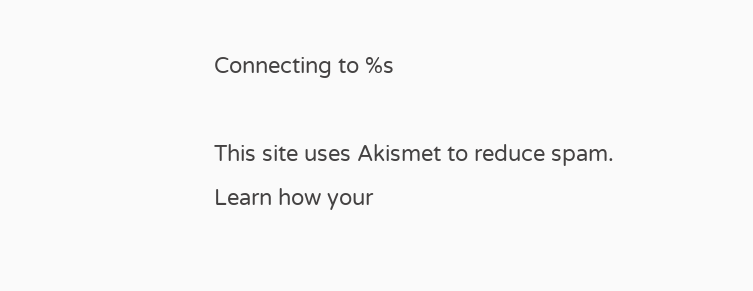Connecting to %s

This site uses Akismet to reduce spam. Learn how your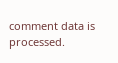comment data is processed.